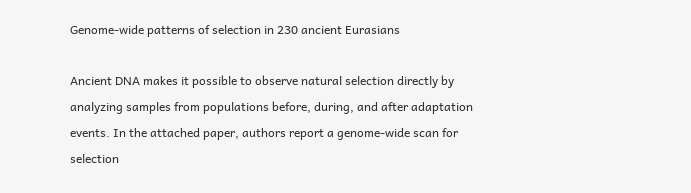Genome-wide patterns of selection in 230 ancient Eurasians

Ancient DNA makes it possible to observe natural selection directly by analyzing samples from populations before, during, and after adaptation events. In the attached paper, authors report a genome-wide scan for selection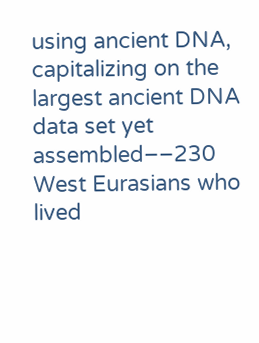using ancient DNA, capitalizing on the largest ancient DNA data set yet assembled––230 West Eurasians who lived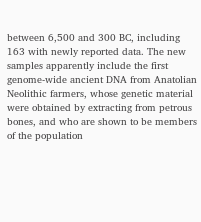between 6,500 and 300 BC, including 163 with newly reported data. The new samples apparently include the first genome-wide ancient DNA from Anatolian Neolithic farmers, whose genetic material were obtained by extracting from petrous bones, and who are shown to be members of the population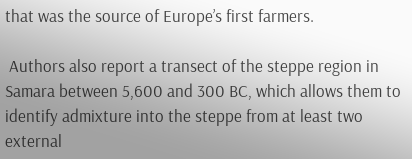that was the source of Europe’s first farmers.

 Authors also report a transect of the steppe region in Samara between 5,600 and 300 BC, which allows them to identify admixture into the steppe from at least two external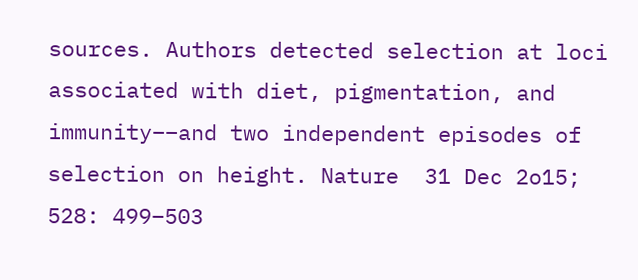sources. Authors detected selection at loci associated with diet, pigmentation, and immunity––and two independent episodes of selection on height. Nature  31 Dec 2o15; 528: 499–503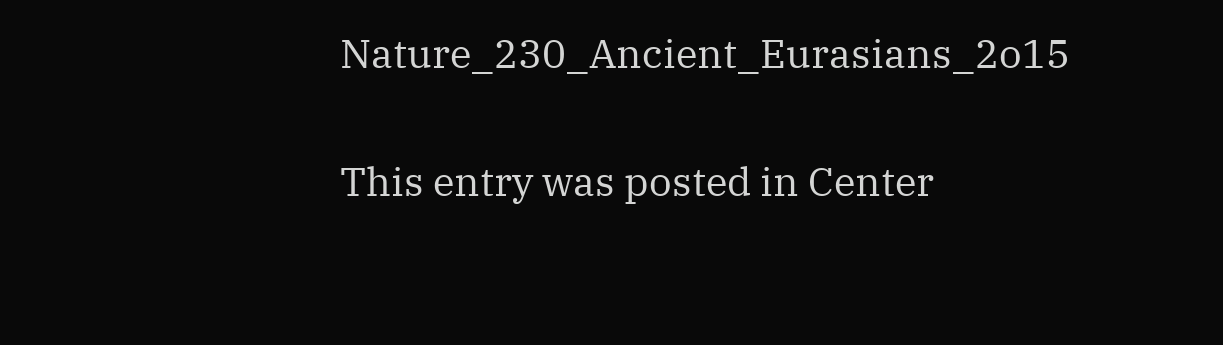Nature_230_Ancient_Eurasians_2o15

This entry was posted in Center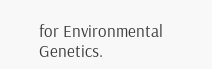for Environmental Genetics.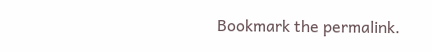Bookmark the permalink.